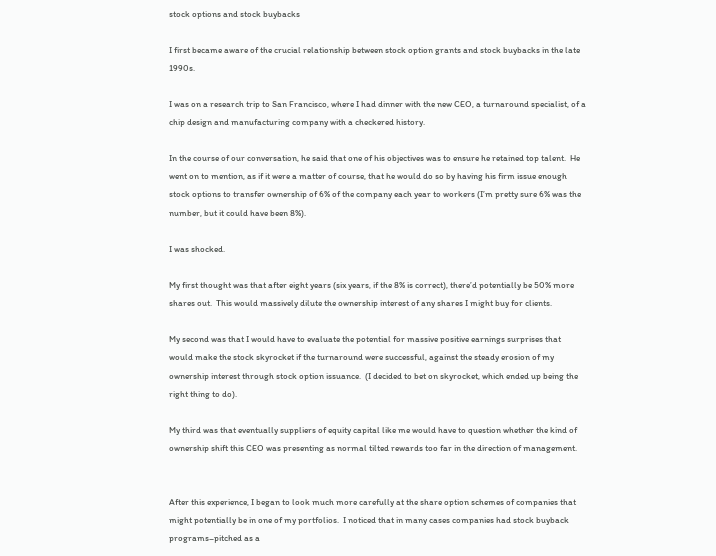stock options and stock buybacks

I first became aware of the crucial relationship between stock option grants and stock buybacks in the late 1990s.

I was on a research trip to San Francisco, where I had dinner with the new CEO, a turnaround specialist, of a chip design and manufacturing company with a checkered history.

In the course of our conversation, he said that one of his objectives was to ensure he retained top talent.  He went on to mention, as if it were a matter of course, that he would do so by having his firm issue enough stock options to transfer ownership of 6% of the company each year to workers (I’m pretty sure 6% was the number, but it could have been 8%).

I was shocked.

My first thought was that after eight years (six years, if the 8% is correct), there’d potentially be 50% more shares out.  This would massively dilute the ownership interest of any shares I might buy for clients.

My second was that I would have to evaluate the potential for massive positive earnings surprises that would make the stock skyrocket if the turnaround were successful, against the steady erosion of my ownership interest through stock option issuance.  (I decided to bet on skyrocket, which ended up being the right thing to do).

My third was that eventually suppliers of equity capital like me would have to question whether the kind of ownership shift this CEO was presenting as normal tilted rewards too far in the direction of management.


After this experience, I began to look much more carefully at the share option schemes of companies that might potentially be in one of my portfolios.  I noticed that in many cases companies had stock buyback programs–pitched as a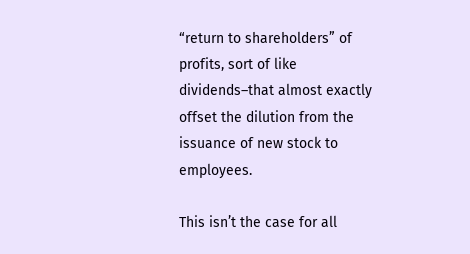“return to shareholders” of profits, sort of like dividends–that almost exactly offset the dilution from the issuance of new stock to employees.

This isn’t the case for all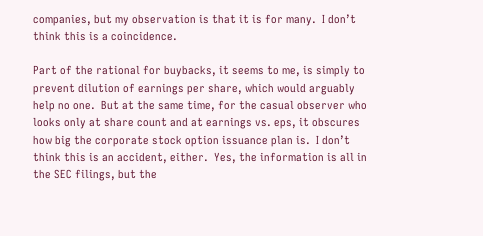companies, but my observation is that it is for many.  I don’t think this is a coincidence.

Part of the rational for buybacks, it seems to me, is simply to prevent dilution of earnings per share, which would arguably help no one.  But at the same time, for the casual observer who looks only at share count and at earnings vs. eps, it obscures how big the corporate stock option issuance plan is.  I don’t think this is an accident, either.  Yes, the information is all in the SEC filings, but the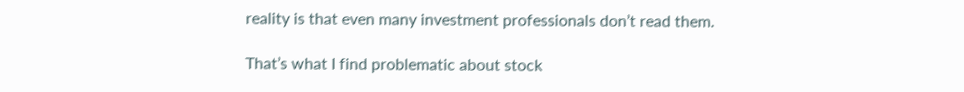reality is that even many investment professionals don’t read them.

That’s what I find problematic about stock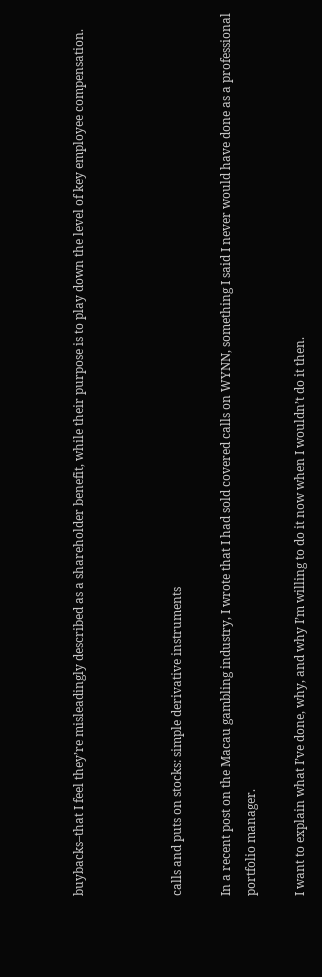buybacks–that I feel they’re misleadingly described as a shareholder benefit, while their purpose is to play down the level of key employee compensation.



calls and puts on stocks: simple derivative instruments

In a recent post on the Macau gambling industry, I wrote that I had sold covered calls on WYNN, something I said I never would have done as a professional portfolio manager.

I want to explain what I’ve done, why, and why I’m willing to do it now when I wouldn’t do it then.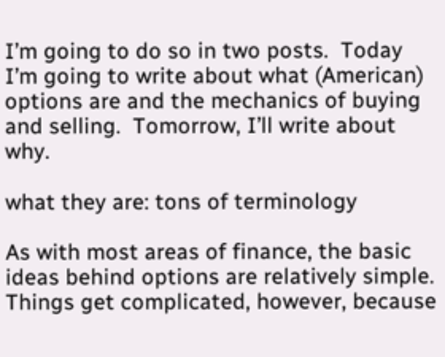I’m going to do so in two posts.  Today I’m going to write about what (American) options are and the mechanics of buying and selling.  Tomorrow, I’ll write about why.

what they are: tons of terminology

As with most areas of finance, the basic ideas behind options are relatively simple.  Things get complicated, however, because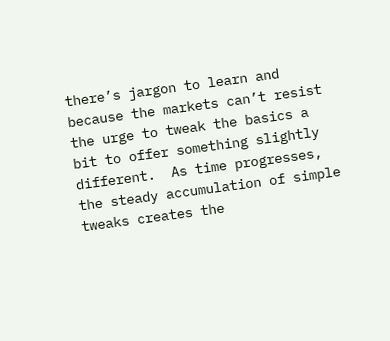there’s jargon to learn and because the markets can’t resist the urge to tweak the basics a bit to offer something slightly different.  As time progresses, the steady accumulation of simple tweaks creates the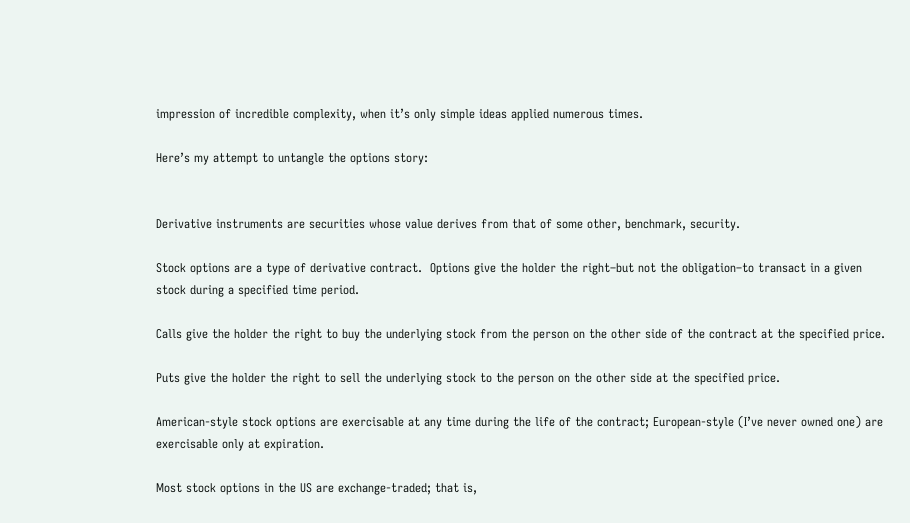impression of incredible complexity, when it’s only simple ideas applied numerous times.

Here’s my attempt to untangle the options story:


Derivative instruments are securities whose value derives from that of some other, benchmark, security.

Stock options are a type of derivative contract.  Options give the holder the right–but not the obligation–to transact in a given stock during a specified time period.

Calls give the holder the right to buy the underlying stock from the person on the other side of the contract at the specified price.

Puts give the holder the right to sell the underlying stock to the person on the other side at the specified price.

American-style stock options are exercisable at any time during the life of the contract; European-style (I’ve never owned one) are exercisable only at expiration.

Most stock options in the US are exchange-traded; that is,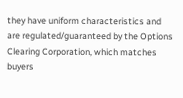they have uniform characteristics and are regulated/guaranteed by the Options Clearing Corporation, which matches buyers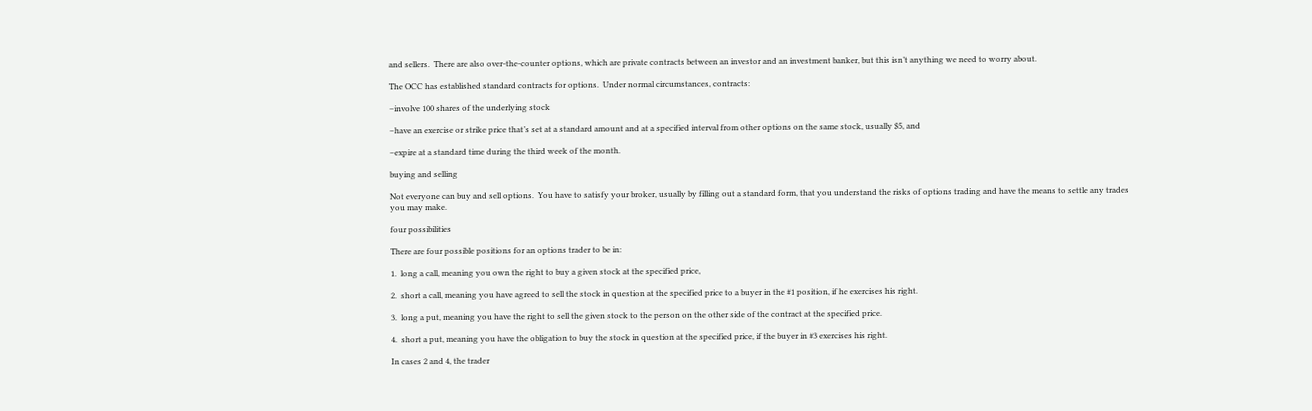and sellers.  There are also over-the-counter options, which are private contracts between an investor and an investment banker, but this isn’t anything we need to worry about.

The OCC has established standard contracts for options.  Under normal circumstances, contracts:

–involve 100 shares of the underlying stock

–have an exercise or strike price that’s set at a standard amount and at a specified interval from other options on the same stock, usually $5, and

–expire at a standard time during the third week of the month.

buying and selling

Not everyone can buy and sell options.  You have to satisfy your broker, usually by filling out a standard form, that you understand the risks of options trading and have the means to settle any trades you may make.

four possibilities

There are four possible positions for an options trader to be in:

1.  long a call, meaning you own the right to buy a given stock at the specified price,

2.  short a call, meaning you have agreed to sell the stock in question at the specified price to a buyer in the #1 position, if he exercises his right.

3.  long a put, meaning you have the right to sell the given stock to the person on the other side of the contract at the specified price.

4.  short a put, meaning you have the obligation to buy the stock in question at the specified price, if the buyer in #3 exercises his right.

In cases 2 and 4, the trader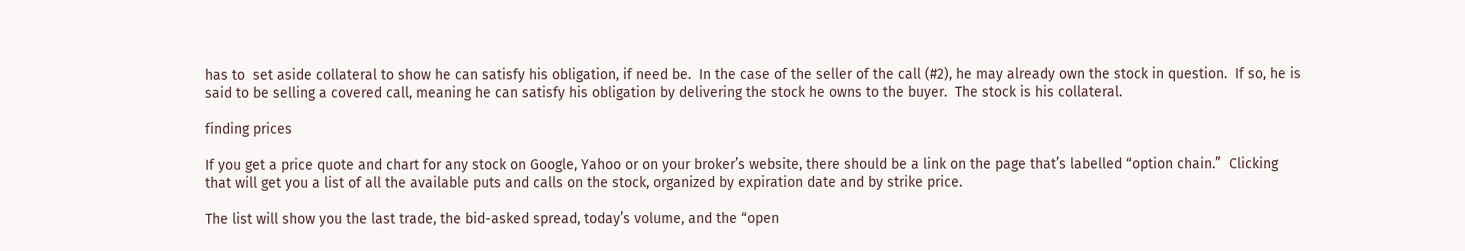has to  set aside collateral to show he can satisfy his obligation, if need be.  In the case of the seller of the call (#2), he may already own the stock in question.  If so, he is said to be selling a covered call, meaning he can satisfy his obligation by delivering the stock he owns to the buyer.  The stock is his collateral.

finding prices

If you get a price quote and chart for any stock on Google, Yahoo or on your broker’s website, there should be a link on the page that’s labelled “option chain.”  Clicking that will get you a list of all the available puts and calls on the stock, organized by expiration date and by strike price.

The list will show you the last trade, the bid-asked spread, today’s volume, and the “open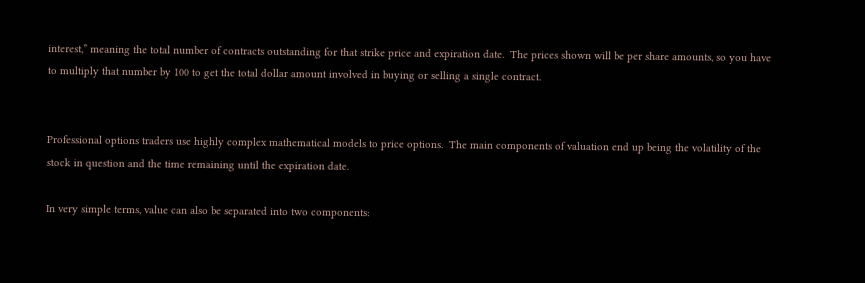interest,” meaning the total number of contracts outstanding for that strike price and expiration date.  The prices shown will be per share amounts, so you have to multiply that number by 100 to get the total dollar amount involved in buying or selling a single contract.


Professional options traders use highly complex mathematical models to price options.  The main components of valuation end up being the volatility of the stock in question and the time remaining until the expiration date.

In very simple terms, value can also be separated into two components: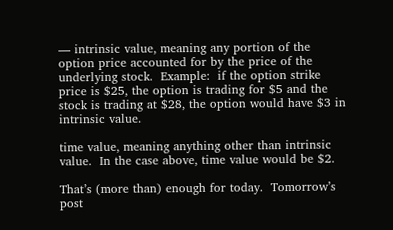— intrinsic value, meaning any portion of the option price accounted for by the price of the underlying stock.  Example:  if the option strike price is $25, the option is trading for $5 and the stock is trading at $28, the option would have $3 in intrinsic value.

time value, meaning anything other than intrinsic value.  In the case above, time value would be $2.

That’s (more than) enough for today.  Tomorrow’s post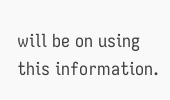will be on using this information.